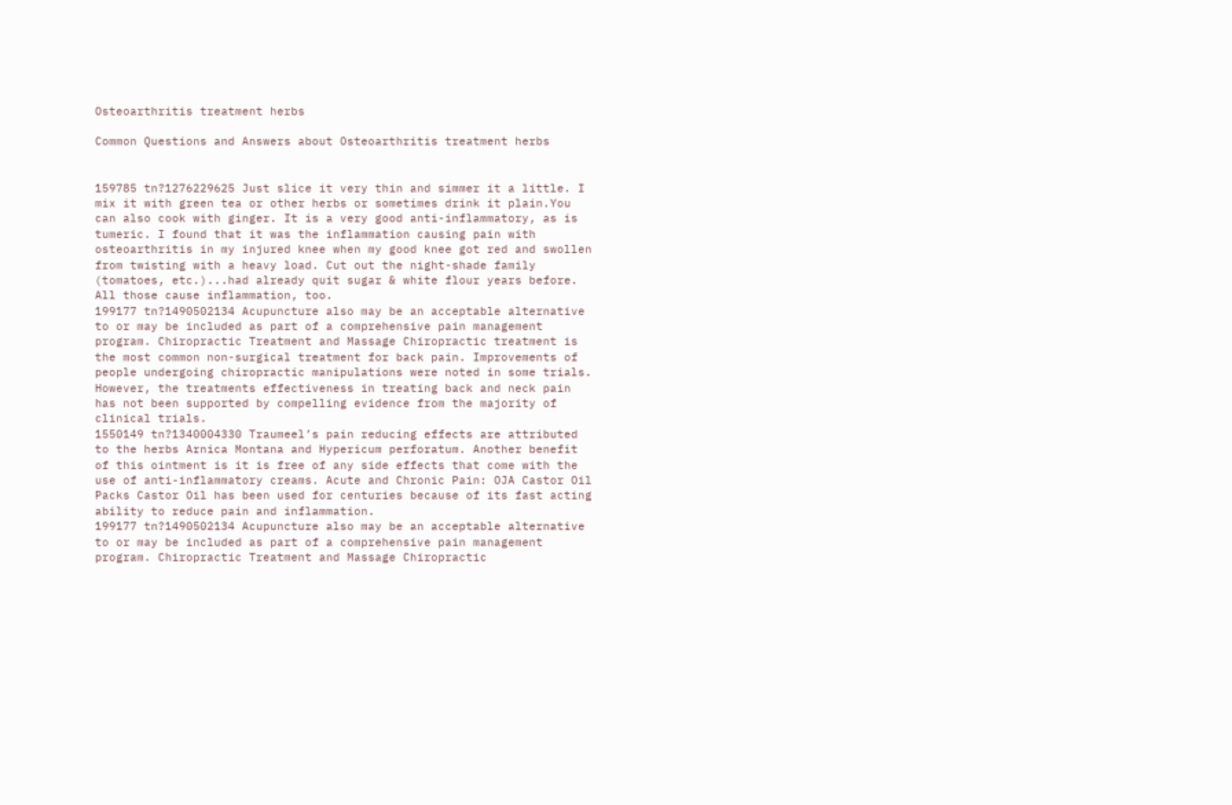Osteoarthritis treatment herbs

Common Questions and Answers about Osteoarthritis treatment herbs


159785 tn?1276229625 Just slice it very thin and simmer it a little. I mix it with green tea or other herbs or sometimes drink it plain.You can also cook with ginger. It is a very good anti-inflammatory, as is tumeric. I found that it was the inflammation causing pain with osteoarthritis in my injured knee when my good knee got red and swollen from twisting with a heavy load. Cut out the night-shade family (tomatoes, etc.)...had already quit sugar & white flour years before. All those cause inflammation, too.
199177 tn?1490502134 Acupuncture also may be an acceptable alternative to or may be included as part of a comprehensive pain management program. Chiropractic Treatment and Massage Chiropractic treatment is the most common non-surgical treatment for back pain. Improvements of people undergoing chiropractic manipulations were noted in some trials. However, the treatments effectiveness in treating back and neck pain has not been supported by compelling evidence from the majority of clinical trials.
1550149 tn?1340004330 Traumeel’s pain reducing effects are attributed to the herbs Arnica Montana and Hypericum perforatum. Another benefit of this ointment is it is free of any side effects that come with the use of anti-inflammatory creams. Acute and Chronic Pain: OJA Castor Oil Packs Castor Oil has been used for centuries because of its fast acting ability to reduce pain and inflammation.
199177 tn?1490502134 Acupuncture also may be an acceptable alternative to or may be included as part of a comprehensive pain management program. Chiropractic Treatment and Massage Chiropractic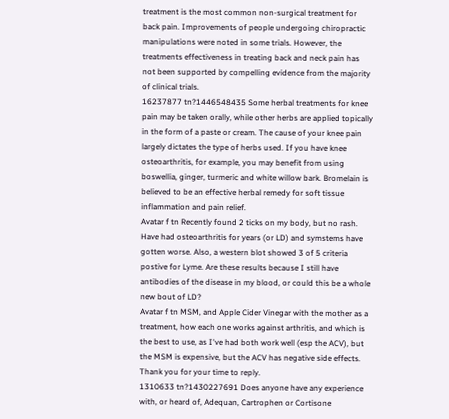treatment is the most common non-surgical treatment for back pain. Improvements of people undergoing chiropractic manipulations were noted in some trials. However, the treatments effectiveness in treating back and neck pain has not been supported by compelling evidence from the majority of clinical trials.
16237877 tn?1446548435 Some herbal treatments for knee pain may be taken orally, while other herbs are applied topically in the form of a paste or cream. The cause of your knee pain largely dictates the type of herbs used. If you have knee osteoarthritis, for example, you may benefit from using boswellia, ginger, turmeric and white willow bark. Bromelain is believed to be an effective herbal remedy for soft tissue inflammation and pain relief.
Avatar f tn Recently found 2 ticks on my body, but no rash. Have had osteoarthritis for years (or LD) and symstems have gotten worse. Also, a western blot showed 3 of 5 criteria postive for Lyme. Are these results because I still have antibodies of the disease in my blood, or could this be a whole new bout of LD?
Avatar f tn MSM, and Apple Cider Vinegar with the mother as a treatment, how each one works against arthritis, and which is the best to use, as I've had both work well (esp the ACV), but the MSM is expensive, but the ACV has negative side effects. Thank you for your time to reply.
1310633 tn?1430227691 Does anyone have any experience with, or heard of, Adequan, Cartrophen or Cortisone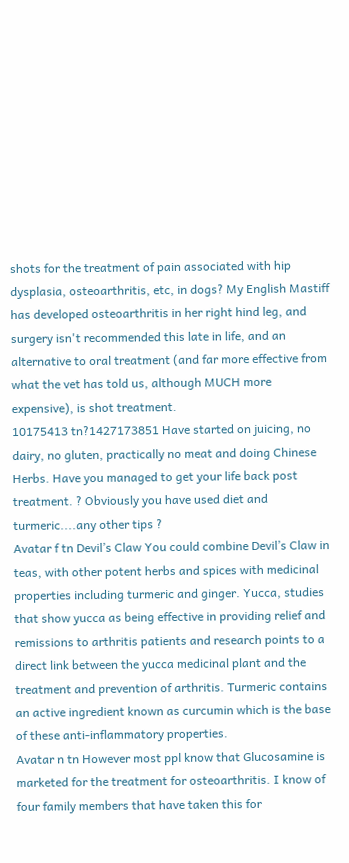shots for the treatment of pain associated with hip dysplasia, osteoarthritis, etc, in dogs? My English Mastiff has developed osteoarthritis in her right hind leg, and surgery isn't recommended this late in life, and an alternative to oral treatment (and far more effective from what the vet has told us, although MUCH more expensive), is shot treatment.
10175413 tn?1427173851 Have started on juicing, no dairy, no gluten, practically no meat and doing Chinese Herbs. Have you managed to get your life back post treatment. ? Obviously you have used diet and turmeric....any other tips ?
Avatar f tn Devil’s Claw You could combine Devil’s Claw in teas, with other potent herbs and spices with medicinal properties including turmeric and ginger. Yucca, studies that show yucca as being effective in providing relief and remissions to arthritis patients and research points to a direct link between the yucca medicinal plant and the treatment and prevention of arthritis. Turmeric contains an active ingredient known as curcumin which is the base of these anti-inflammatory properties.
Avatar n tn However most ppl know that Glucosamine is marketed for the treatment for osteoarthritis. I know of four family members that have taken this for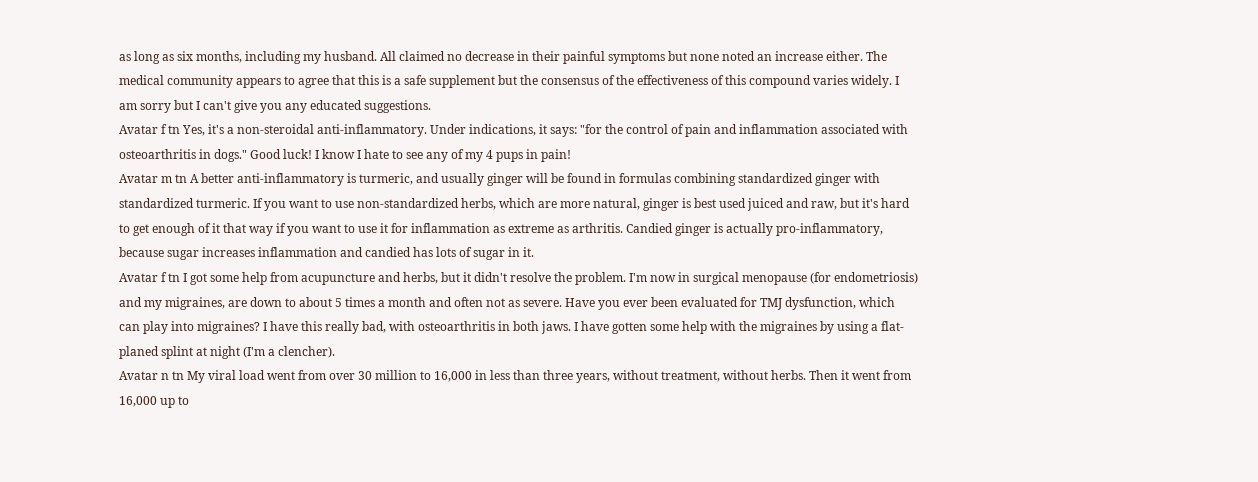as long as six months, including my husband. All claimed no decrease in their painful symptoms but none noted an increase either. The medical community appears to agree that this is a safe supplement but the consensus of the effectiveness of this compound varies widely. I am sorry but I can't give you any educated suggestions.
Avatar f tn Yes, it's a non-steroidal anti-inflammatory. Under indications, it says: "for the control of pain and inflammation associated with osteoarthritis in dogs." Good luck! I know I hate to see any of my 4 pups in pain!
Avatar m tn A better anti-inflammatory is turmeric, and usually ginger will be found in formulas combining standardized ginger with standardized turmeric. If you want to use non-standardized herbs, which are more natural, ginger is best used juiced and raw, but it's hard to get enough of it that way if you want to use it for inflammation as extreme as arthritis. Candied ginger is actually pro-inflammatory, because sugar increases inflammation and candied has lots of sugar in it.
Avatar f tn I got some help from acupuncture and herbs, but it didn't resolve the problem. I'm now in surgical menopause (for endometriosis) and my migraines, are down to about 5 times a month and often not as severe. Have you ever been evaluated for TMJ dysfunction, which can play into migraines? I have this really bad, with osteoarthritis in both jaws. I have gotten some help with the migraines by using a flat-planed splint at night (I'm a clencher).
Avatar n tn My viral load went from over 30 million to 16,000 in less than three years, without treatment, without herbs. Then it went from 16,000 up to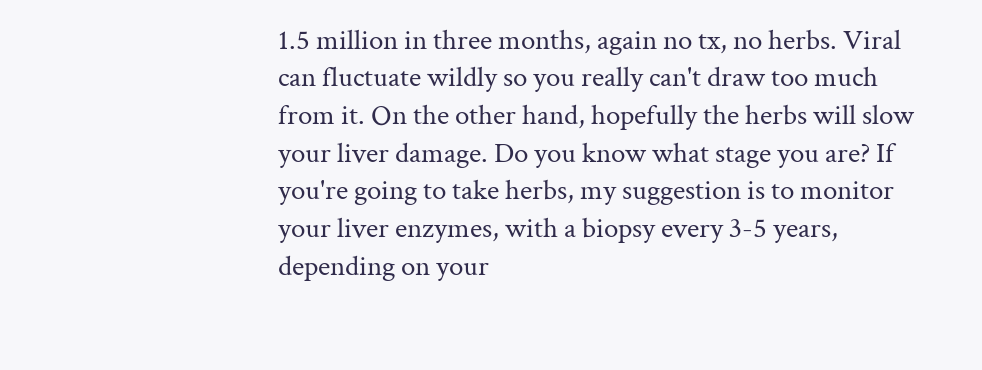1.5 million in three months, again no tx, no herbs. Viral can fluctuate wildly so you really can't draw too much from it. On the other hand, hopefully the herbs will slow your liver damage. Do you know what stage you are? If you're going to take herbs, my suggestion is to monitor your liver enzymes, with a biopsy every 3-5 years, depending on your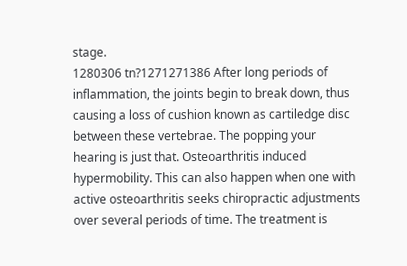stage.
1280306 tn?1271271386 After long periods of inflammation, the joints begin to break down, thus causing a loss of cushion known as cartiledge disc between these vertebrae. The popping your hearing is just that. Osteoarthritis induced hypermobility. This can also happen when one with active osteoarthritis seeks chiropractic adjustments over several periods of time. The treatment is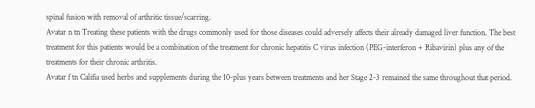spinal fusion with removal of arthritic tissue/scarring.
Avatar n tn Treating these patients with the drugs commonly used for those diseases could adversely affects their already damaged liver function. The best treatment for this patients would be a combination of the treatment for chronic hepatitis C virus infection (PEG-interferon + Ribavirin) plus any of the treatments for their chronic arthritis.
Avatar f tn Califia used herbs and supplements during the 10-plus years between treatments and her Stage 2-3 remained the same throughout that period.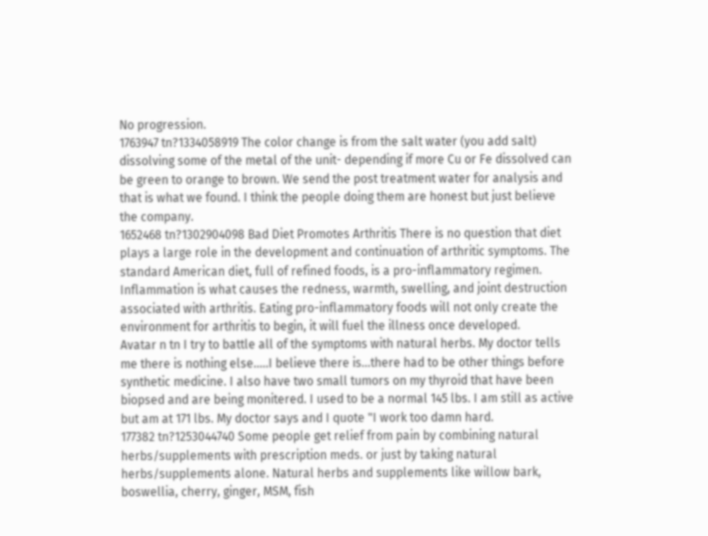No progression.
1763947 tn?1334058919 The color change is from the salt water (you add salt) dissolving some of the metal of the unit- depending if more Cu or Fe dissolved can be green to orange to brown. We send the post treatment water for analysis and that is what we found. I think the people doing them are honest but just believe the company.
1652468 tn?1302904098 Bad Diet Promotes Arthritis There is no question that diet plays a large role in the development and continuation of arthritic symptoms. The standard American diet, full of refined foods, is a pro-inflammatory regimen. Inflammation is what causes the redness, warmth, swelling, and joint destruction associated with arthritis. Eating pro-inflammatory foods will not only create the environment for arthritis to begin, it will fuel the illness once developed.
Avatar n tn I try to battle all of the symptoms with natural herbs. My doctor tells me there is nothing else.....I believe there is...there had to be other things before synthetic medicine. I also have two small tumors on my thyroid that have been biopsed and are being monitered. I used to be a normal 145 lbs. I am still as active but am at 171 lbs. My doctor says and I quote "I work too damn hard.
177382 tn?1253044740 Some people get relief from pain by combining natural herbs/supplements with prescription meds. or just by taking natural herbs/supplements alone. Natural herbs and supplements like willow bark, boswellia, cherry, ginger, MSM, fish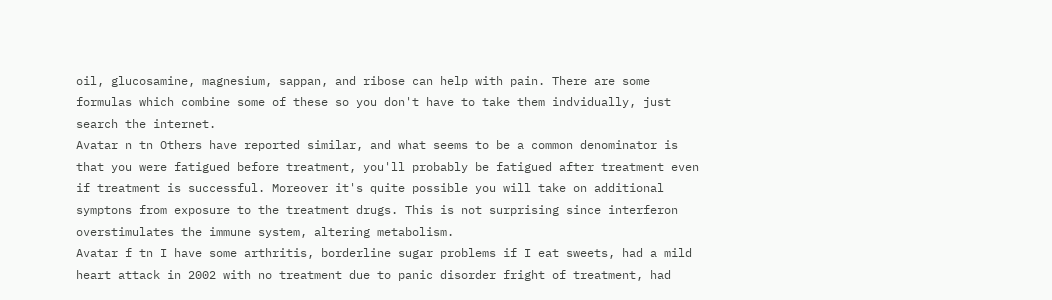oil, glucosamine, magnesium, sappan, and ribose can help with pain. There are some formulas which combine some of these so you don't have to take them indvidually, just search the internet.
Avatar n tn Others have reported similar, and what seems to be a common denominator is that you were fatigued before treatment, you'll probably be fatigued after treatment even if treatment is successful. Moreover it's quite possible you will take on additional symptons from exposure to the treatment drugs. This is not surprising since interferon overstimulates the immune system, altering metabolism.
Avatar f tn I have some arthritis, borderline sugar problems if I eat sweets, had a mild heart attack in 2002 with no treatment due to panic disorder fright of treatment, had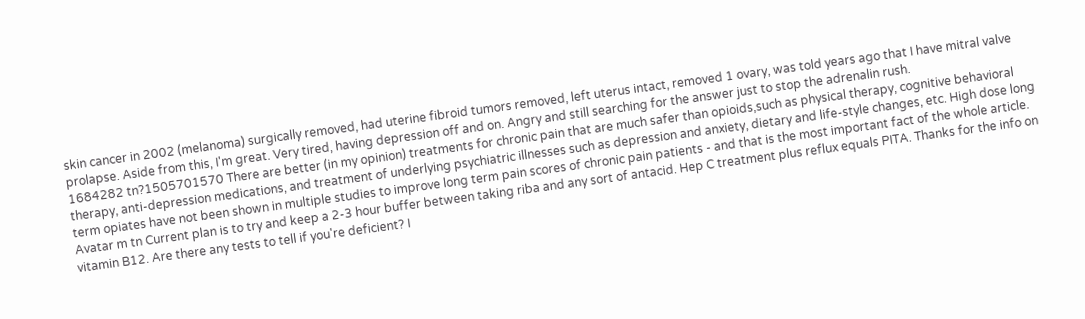skin cancer in 2002 (melanoma) surgically removed, had uterine fibroid tumors removed, left uterus intact, removed 1 ovary, was told years ago that I have mitral valve prolapse. Aside from this, I'm great. Very tired, having depression off and on. Angry and still searching for the answer just to stop the adrenalin rush.
1684282 tn?1505701570 There are better (in my opinion) treatments for chronic pain that are much safer than opioids,such as physical therapy, cognitive behavioral therapy, anti-depression medications, and treatment of underlying psychiatric illnesses such as depression and anxiety, dietary and life-style changes, etc. High dose long term opiates have not been shown in multiple studies to improve long term pain scores of chronic pain patients - and that is the most important fact of the whole article.
Avatar m tn Current plan is to try and keep a 2-3 hour buffer between taking riba and any sort of antacid. Hep C treatment plus reflux equals PITA. Thanks for the info on vitamin B12. Are there any tests to tell if you're deficient? I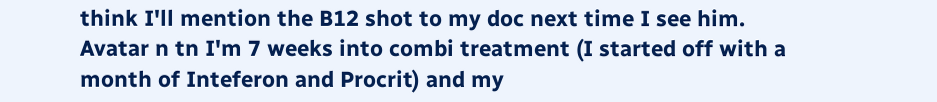think I'll mention the B12 shot to my doc next time I see him.
Avatar n tn I'm 7 weeks into combi treatment (I started off with a month of Inteferon and Procrit) and my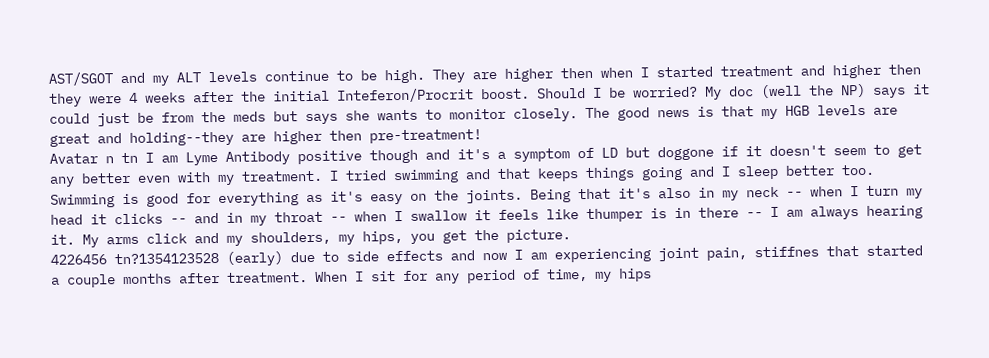AST/SGOT and my ALT levels continue to be high. They are higher then when I started treatment and higher then they were 4 weeks after the initial Inteferon/Procrit boost. Should I be worried? My doc (well the NP) says it could just be from the meds but says she wants to monitor closely. The good news is that my HGB levels are great and holding--they are higher then pre-treatment!
Avatar n tn I am Lyme Antibody positive though and it's a symptom of LD but doggone if it doesn't seem to get any better even with my treatment. I tried swimming and that keeps things going and I sleep better too. Swimming is good for everything as it's easy on the joints. Being that it's also in my neck -- when I turn my head it clicks -- and in my throat -- when I swallow it feels like thumper is in there -- I am always hearing it. My arms click and my shoulders, my hips, you get the picture.
4226456 tn?1354123528 (early) due to side effects and now I am experiencing joint pain, stiffnes that started a couple months after treatment. When I sit for any period of time, my hips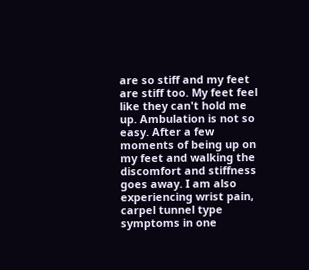are so stiff and my feet are stiff too. My feet feel like they can't hold me up. Ambulation is not so easy. After a few moments of being up on my feet and walking the discomfort and stiffness goes away. I am also experiencing wrist pain, carpel tunnel type symptoms in one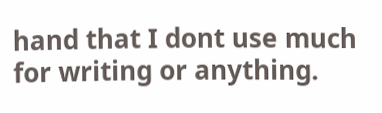hand that I dont use much for writing or anything.